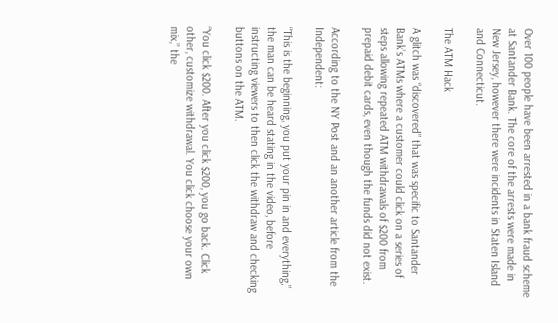Over 100 people have been arrested in a bank fraud scheme at Santander Bank. The core of the arrests were made in New Jersey, however there were incidents in Staten Island and Connecticut.

The ATM Hack

A glitch was “discovered” that was specific to Santander Bank’s ATMs where a customer could click on a series of steps allowing repeated ATM withdrawals of $200 from prepaid debit cards, even though the funds did not exist.

According to the NY Post and an another article from the Independent:

“This is the beginning, you put your pin in and everything,” the man can be heard stating in the video, before instructing viewers to then click the withdraw and checking buttons on the ATM.

“You click $200. After you click $200, you go back. Click other, customize withdrawal. You click choose your own mix,” the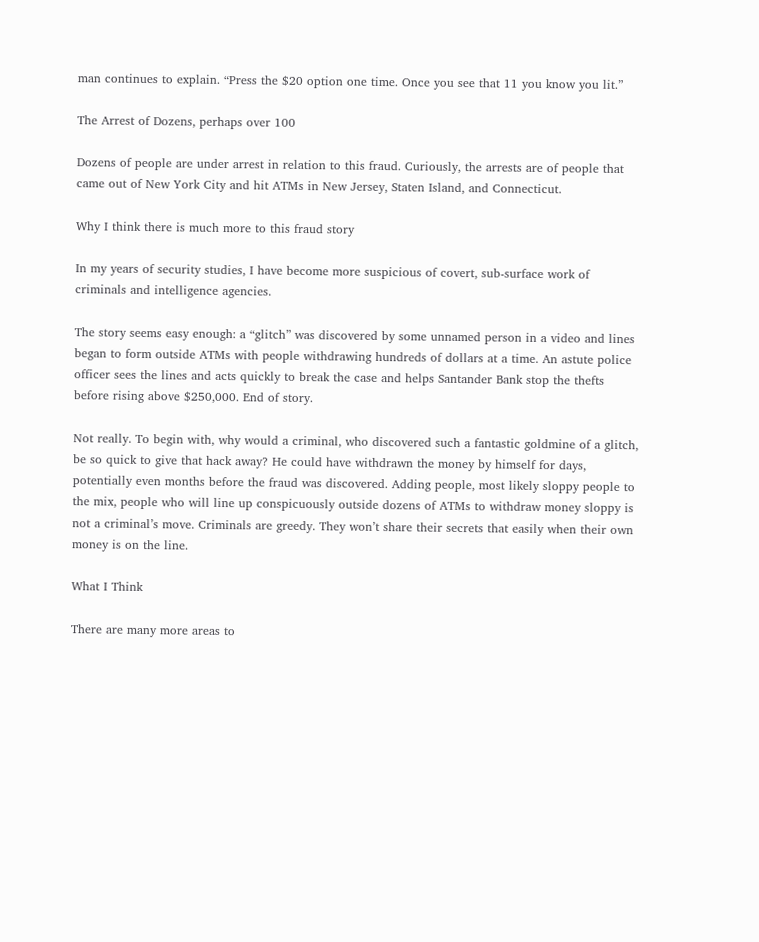man continues to explain. “Press the $20 option one time. Once you see that 11 you know you lit.”

The Arrest of Dozens, perhaps over 100

Dozens of people are under arrest in relation to this fraud. Curiously, the arrests are of people that came out of New York City and hit ATMs in New Jersey, Staten Island, and Connecticut.

Why I think there is much more to this fraud story

In my years of security studies, I have become more suspicious of covert, sub-surface work of criminals and intelligence agencies.

The story seems easy enough: a “glitch” was discovered by some unnamed person in a video and lines began to form outside ATMs with people withdrawing hundreds of dollars at a time. An astute police officer sees the lines and acts quickly to break the case and helps Santander Bank stop the thefts before rising above $250,000. End of story.

Not really. To begin with, why would a criminal, who discovered such a fantastic goldmine of a glitch, be so quick to give that hack away? He could have withdrawn the money by himself for days, potentially even months before the fraud was discovered. Adding people, most likely sloppy people to the mix, people who will line up conspicuously outside dozens of ATMs to withdraw money sloppy is not a criminal’s move. Criminals are greedy. They won’t share their secrets that easily when their own money is on the line.

What I Think

There are many more areas to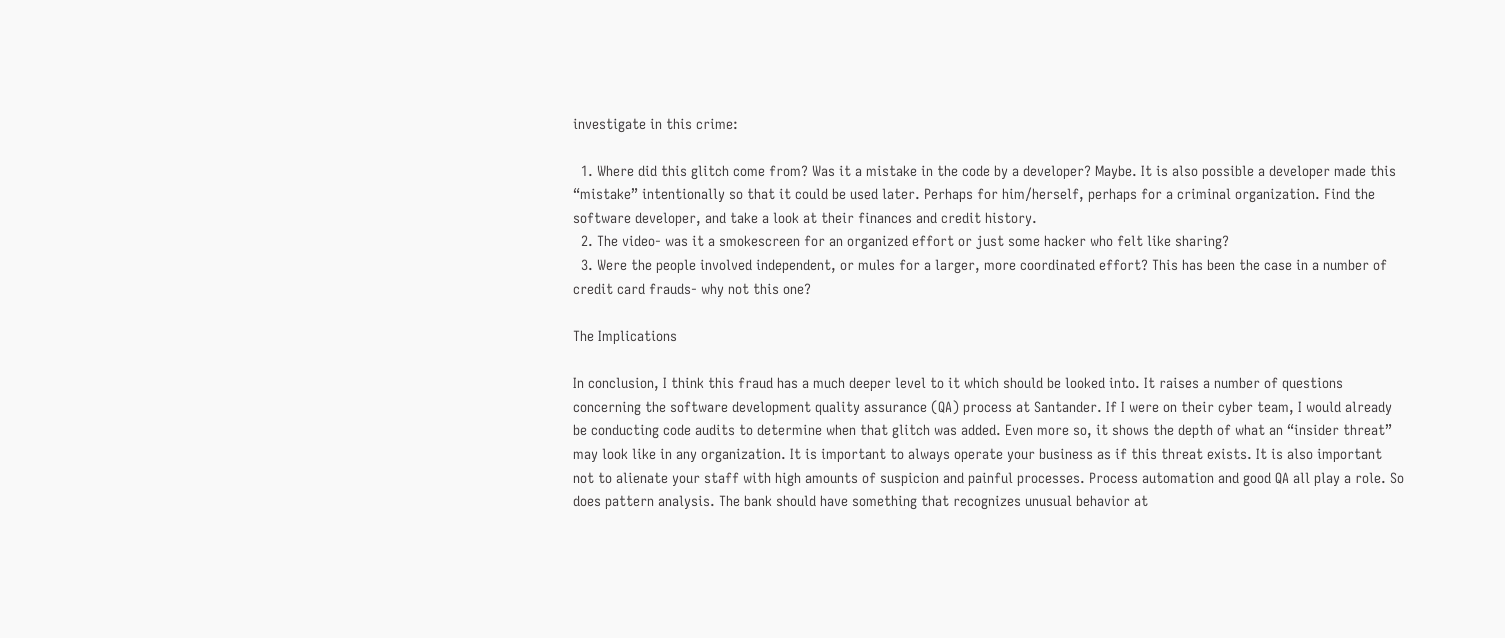investigate in this crime:

  1. Where did this glitch come from? Was it a mistake in the code by a developer? Maybe. It is also possible a developer made this “mistake” intentionally so that it could be used later. Perhaps for him/herself, perhaps for a criminal organization. Find the software developer, and take a look at their finances and credit history.
  2. The video- was it a smokescreen for an organized effort or just some hacker who felt like sharing?
  3. Were the people involved independent, or mules for a larger, more coordinated effort? This has been the case in a number of credit card frauds- why not this one?

The Implications

In conclusion, I think this fraud has a much deeper level to it which should be looked into. It raises a number of questions concerning the software development quality assurance (QA) process at Santander. If I were on their cyber team, I would already be conducting code audits to determine when that glitch was added. Even more so, it shows the depth of what an “insider threat” may look like in any organization. It is important to always operate your business as if this threat exists. It is also important not to alienate your staff with high amounts of suspicion and painful processes. Process automation and good QA all play a role. So does pattern analysis. The bank should have something that recognizes unusual behavior at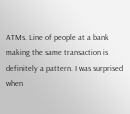ATMs. Line of people at a bank making the same transaction is definitely a pattern. I was surprised when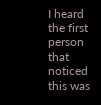I heard the first person that noticed this was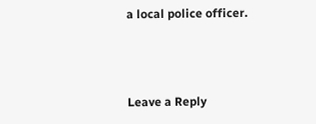a local police officer.



Leave a Reply